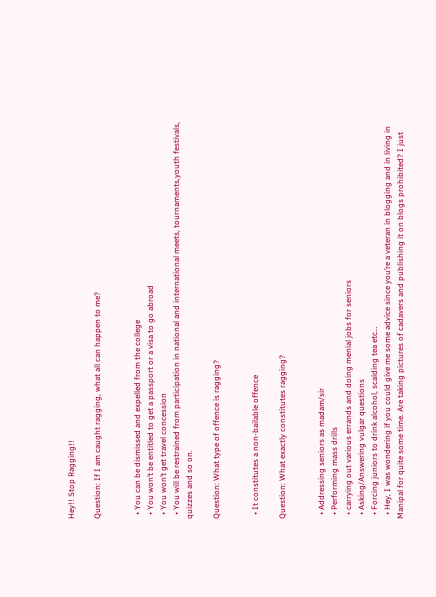Hey!! Stop Ragging!!

Question: If I am caught ragging, what all can happen to me?


  • You can be dismissed and expelled from the college
  • You won’t be entitled to get a passport or a visa to go abroad
  • You won’t get travel concession
  • You will be restrained from participation in national and international meets, tournaments,youth festivals, quizzes and so on.

Question: What type of offence is ragging?


  • It constitutes a non-bailable offence

Question: What exactly constitutes ragging?


  • Addressing seniors as madam/sir
  • Performing mass drills
  • carrying out various errands and doing menial jobs for seniors
  • Asking/Answering vulgar questions
  • Forcing juniors to drink alcohol, scalding tea etc…
  • Hey, I was wondering if you could give me some advice since you’re a veteran in blogging and in living in Manipal for quite some time. Are taking pictures of cadavers and publishing it on blogs prohibited? I just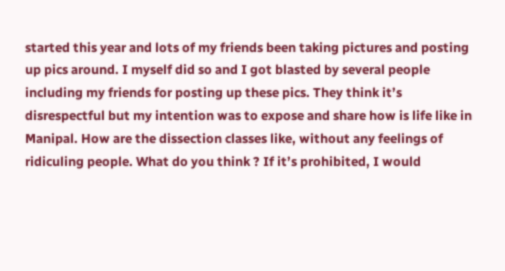started this year and lots of my friends been taking pictures and posting up pics around. I myself did so and I got blasted by several people including my friends for posting up these pics. They think it’s disrespectful but my intention was to expose and share how is life like in Manipal. How are the dissection classes like, without any feelings of ridiculing people. What do you think ? If it’s prohibited, I would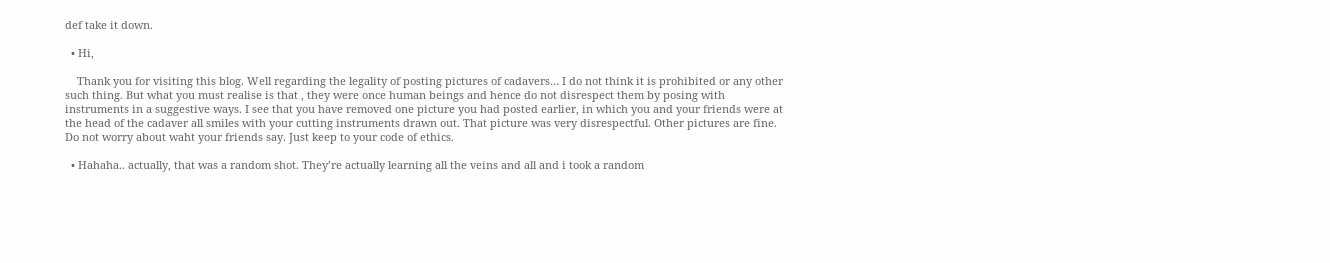def take it down.

  • Hi,

    Thank you for visiting this blog. Well regarding the legality of posting pictures of cadavers… I do not think it is prohibited or any other such thing. But what you must realise is that , they were once human beings and hence do not disrespect them by posing with instruments in a suggestive ways. I see that you have removed one picture you had posted earlier, in which you and your friends were at the head of the cadaver all smiles with your cutting instruments drawn out. That picture was very disrespectful. Other pictures are fine. Do not worry about waht your friends say. Just keep to your code of ethics.

  • Hahaha.. actually, that was a random shot. They’re actually learning all the veins and all and i took a random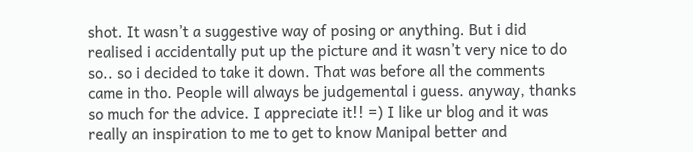shot. It wasn’t a suggestive way of posing or anything. But i did realised i accidentally put up the picture and it wasn’t very nice to do so.. so i decided to take it down. That was before all the comments came in tho. People will always be judgemental i guess. anyway, thanks so much for the advice. I appreciate it!! =) I like ur blog and it was really an inspiration to me to get to know Manipal better and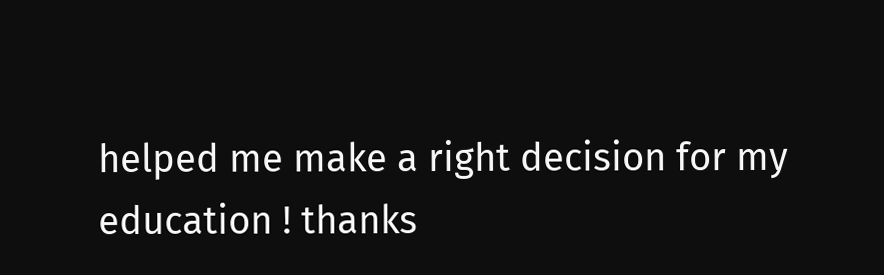helped me make a right decision for my education ! thanks